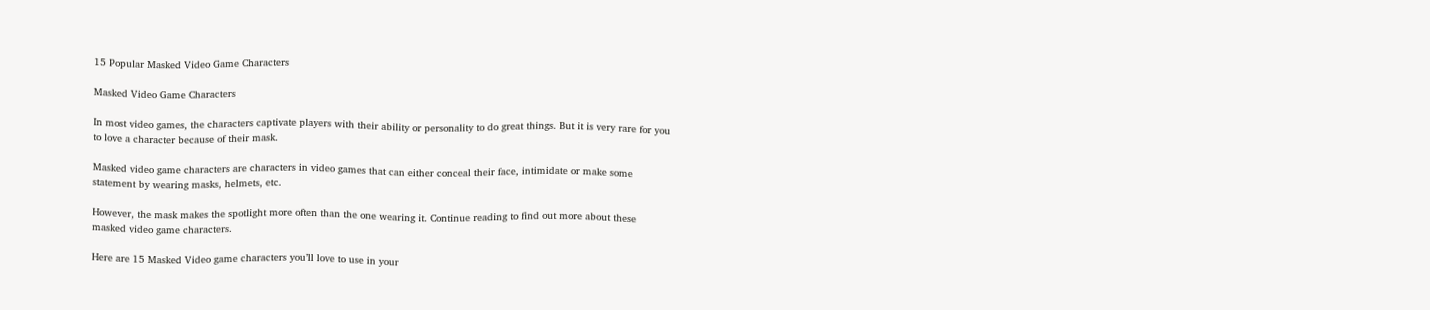15 Popular Masked Video Game Characters

Masked Video Game Characters

In most video games, the characters captivate players with their ability or personality to do great things. But it is very rare for you to love a character because of their mask.

Masked video game characters are characters in video games that can either conceal their face, intimidate or make some statement by wearing masks, helmets, etc.

However, the mask makes the spotlight more often than the one wearing it. Continue reading to find out more about these masked video game characters.

Here are 15 Masked Video game characters you’ll love to use in your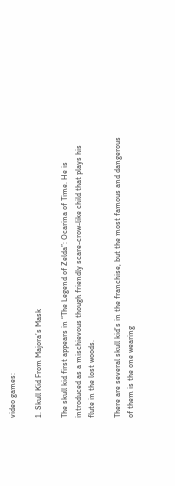video games:

1. Skull Kid From Majora’s Mask

The skull kid first appears in “The Legend of Zelda”: Ocarina of Time. He is introduced as a mischievous though friendly scare-crow-like child that plays his flute in the lost woods.

There are several skull kid’s in the franchise, but the most famous and dangerous of them is the one wearing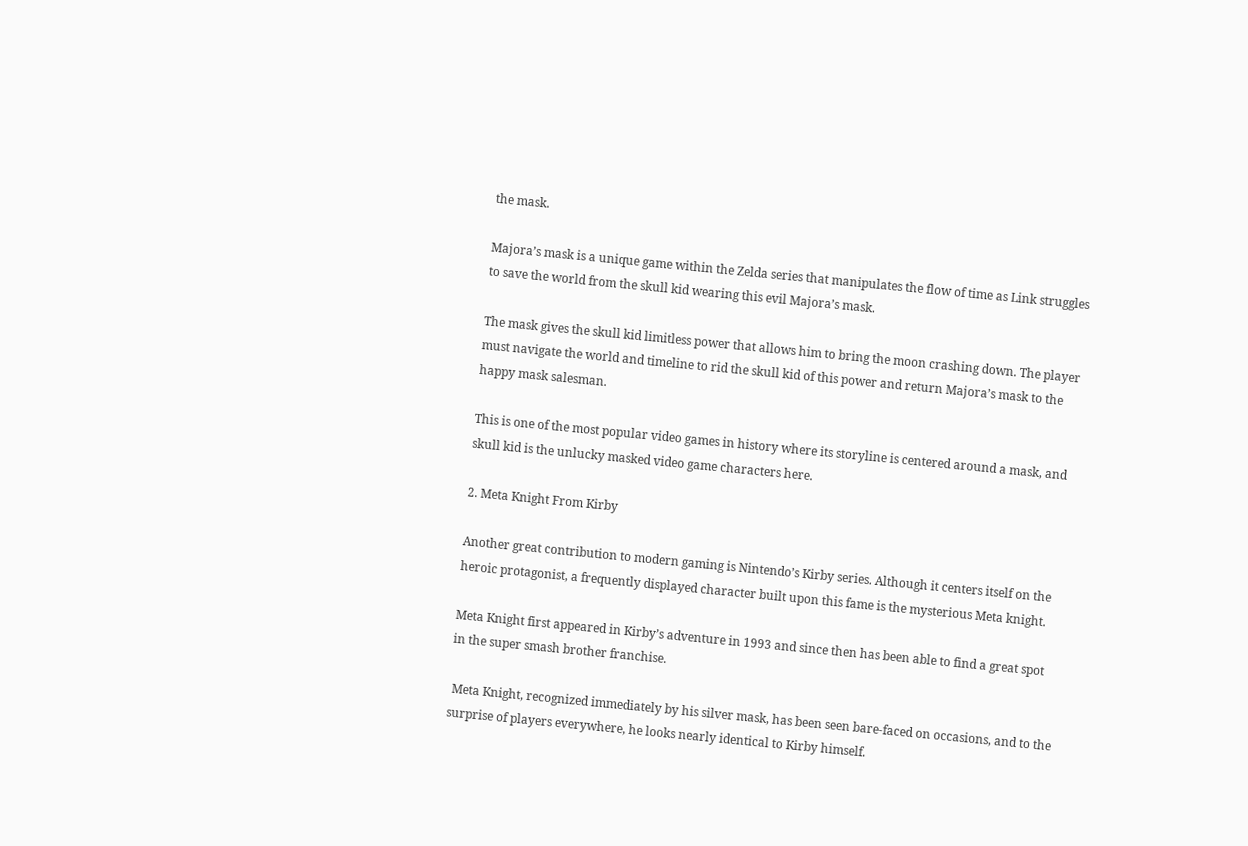the mask.

Majora’s mask is a unique game within the Zelda series that manipulates the flow of time as Link struggles to save the world from the skull kid wearing this evil Majora’s mask.

The mask gives the skull kid limitless power that allows him to bring the moon crashing down. The player must navigate the world and timeline to rid the skull kid of this power and return Majora’s mask to the happy mask salesman.

This is one of the most popular video games in history where its storyline is centered around a mask, and skull kid is the unlucky masked video game characters here.

2. Meta Knight From Kirby

Another great contribution to modern gaming is Nintendo’s Kirby series. Although it centers itself on the heroic protagonist, a frequently displayed character built upon this fame is the mysterious Meta knight.

Meta Knight first appeared in Kirby’s adventure in 1993 and since then has been able to find a great spot in the super smash brother franchise.

 Meta Knight, recognized immediately by his silver mask, has been seen bare-faced on occasions, and to the surprise of players everywhere, he looks nearly identical to Kirby himself.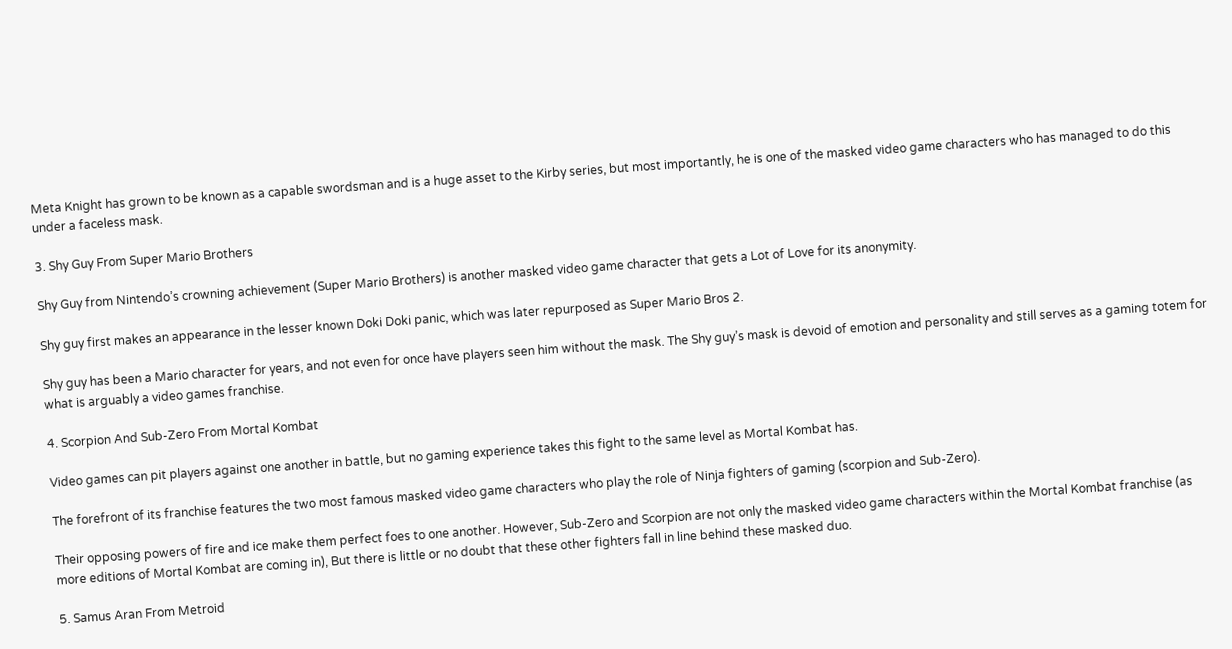Meta Knight has grown to be known as a capable swordsman and is a huge asset to the Kirby series, but most importantly, he is one of the masked video game characters who has managed to do this under a faceless mask.

3. Shy Guy From Super Mario Brothers

Shy Guy from Nintendo’s crowning achievement (Super Mario Brothers) is another masked video game character that gets a Lot of Love for its anonymity.

Shy guy first makes an appearance in the lesser known Doki Doki panic, which was later repurposed as Super Mario Bros 2.

Shy guy has been a Mario character for years, and not even for once have players seen him without the mask. The Shy guy’s mask is devoid of emotion and personality and still serves as a gaming totem for what is arguably a video games franchise.

4. Scorpion And Sub-Zero From Mortal Kombat

Video games can pit players against one another in battle, but no gaming experience takes this fight to the same level as Mortal Kombat has.

The forefront of its franchise features the two most famous masked video game characters who play the role of Ninja fighters of gaming (scorpion and Sub-Zero).

Their opposing powers of fire and ice make them perfect foes to one another. However, Sub-Zero and Scorpion are not only the masked video game characters within the Mortal Kombat franchise (as more editions of Mortal Kombat are coming in), But there is little or no doubt that these other fighters fall in line behind these masked duo.

5. Samus Aran From Metroid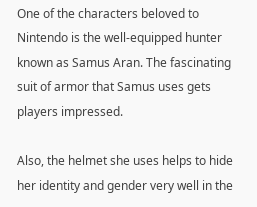One of the characters beloved to Nintendo is the well-equipped hunter known as Samus Aran. The fascinating suit of armor that Samus uses gets players impressed.

Also, the helmet she uses helps to hide her identity and gender very well in the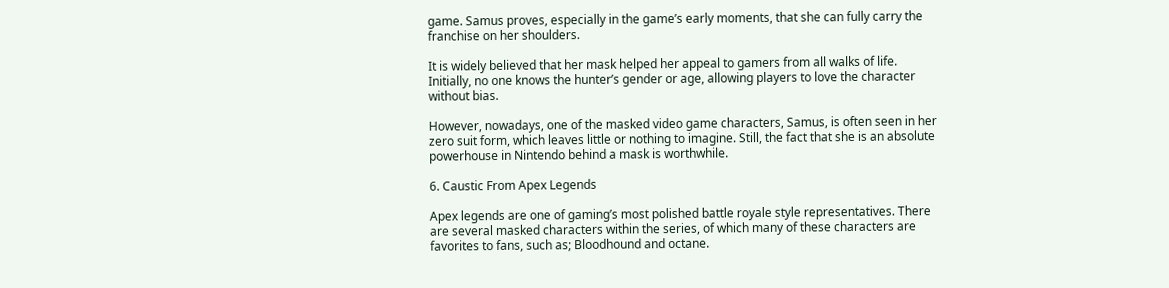game. Samus proves, especially in the game’s early moments, that she can fully carry the franchise on her shoulders.

It is widely believed that her mask helped her appeal to gamers from all walks of life. Initially, no one knows the hunter’s gender or age, allowing players to love the character without bias.

However, nowadays, one of the masked video game characters, Samus, is often seen in her zero suit form, which leaves little or nothing to imagine. Still, the fact that she is an absolute powerhouse in Nintendo behind a mask is worthwhile.

6. Caustic From Apex Legends

Apex legends are one of gaming’s most polished battle royale style representatives. There are several masked characters within the series, of which many of these characters are favorites to fans, such as; Bloodhound and octane.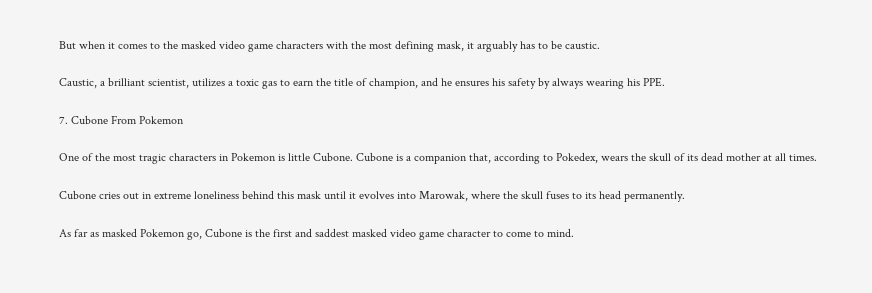But when it comes to the masked video game characters with the most defining mask, it arguably has to be caustic.

Caustic, a brilliant scientist, utilizes a toxic gas to earn the title of champion, and he ensures his safety by always wearing his PPE.

7. Cubone From Pokemon

One of the most tragic characters in Pokemon is little Cubone. Cubone is a companion that, according to Pokedex, wears the skull of its dead mother at all times.

Cubone cries out in extreme loneliness behind this mask until it evolves into Marowak, where the skull fuses to its head permanently.

As far as masked Pokemon go, Cubone is the first and saddest masked video game character to come to mind.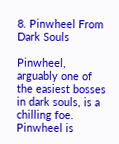8. Pinwheel From Dark Souls

Pinwheel, arguably one of the easiest bosses in dark souls, is a chilling foe. Pinwheel is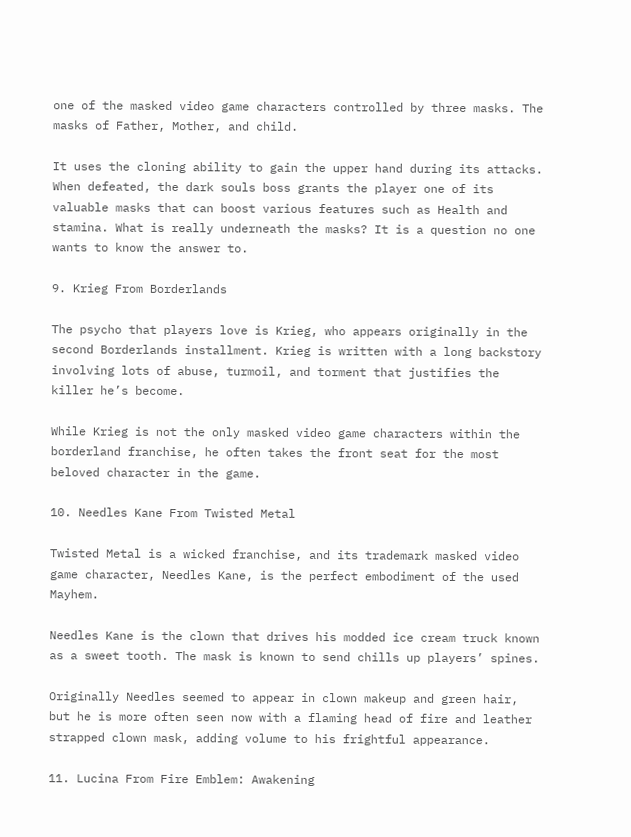one of the masked video game characters controlled by three masks. The masks of Father, Mother, and child.

It uses the cloning ability to gain the upper hand during its attacks. When defeated, the dark souls boss grants the player one of its valuable masks that can boost various features such as Health and stamina. What is really underneath the masks? It is a question no one wants to know the answer to.

9. Krieg From Borderlands

The psycho that players love is Krieg, who appears originally in the second Borderlands installment. Krieg is written with a long backstory involving lots of abuse, turmoil, and torment that justifies the killer he’s become.

While Krieg is not the only masked video game characters within the borderland franchise, he often takes the front seat for the most beloved character in the game.

10. Needles Kane From Twisted Metal

Twisted Metal is a wicked franchise, and its trademark masked video game character, Needles Kane, is the perfect embodiment of the used Mayhem.

Needles Kane is the clown that drives his modded ice cream truck known as a sweet tooth. The mask is known to send chills up players’ spines.

Originally Needles seemed to appear in clown makeup and green hair, but he is more often seen now with a flaming head of fire and leather strapped clown mask, adding volume to his frightful appearance.

11. Lucina From Fire Emblem: Awakening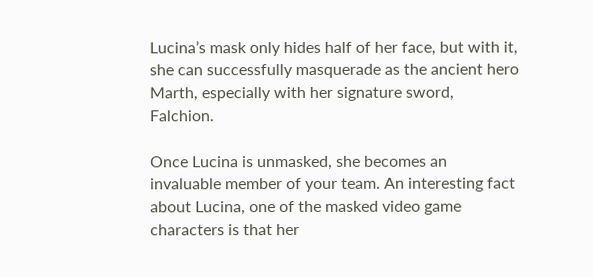Lucina’s mask only hides half of her face, but with it, she can successfully masquerade as the ancient hero Marth, especially with her signature sword, Falchion.

Once Lucina is unmasked, she becomes an invaluable member of your team. An interesting fact about Lucina, one of the masked video game characters is that her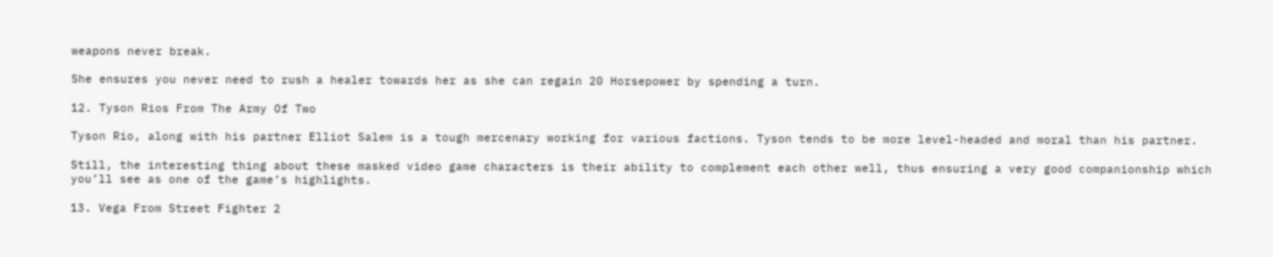weapons never break.

She ensures you never need to rush a healer towards her as she can regain 20 Horsepower by spending a turn.

12. Tyson Rios From The Army Of Two

Tyson Rio, along with his partner Elliot Salem is a tough mercenary working for various factions. Tyson tends to be more level-headed and moral than his partner.

Still, the interesting thing about these masked video game characters is their ability to complement each other well, thus ensuring a very good companionship which you’ll see as one of the game’s highlights.

13. Vega From Street Fighter 2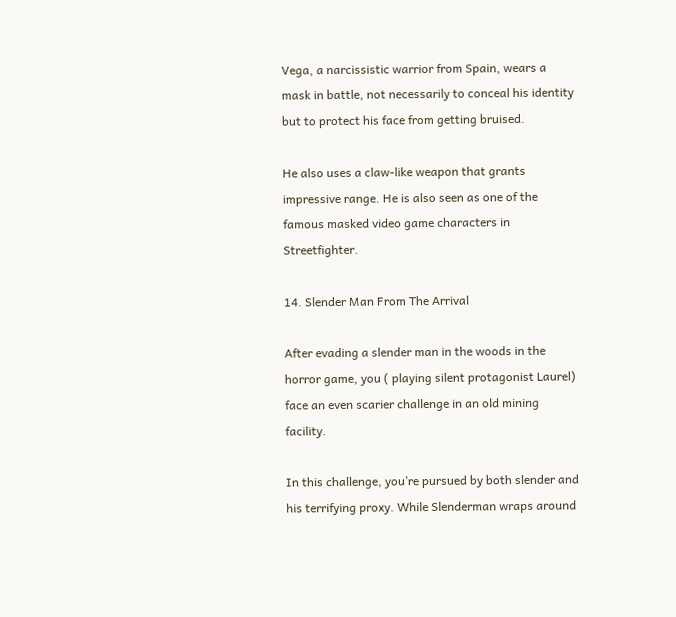Vega, a narcissistic warrior from Spain, wears a mask in battle, not necessarily to conceal his identity but to protect his face from getting bruised.

He also uses a claw-like weapon that grants impressive range. He is also seen as one of the famous masked video game characters in Streetfighter.

14. Slender Man From The Arrival

After evading a slender man in the woods in the horror game, you ( playing silent protagonist Laurel) face an even scarier challenge in an old mining facility.

In this challenge, you’re pursued by both slender and his terrifying proxy. While Slenderman wraps around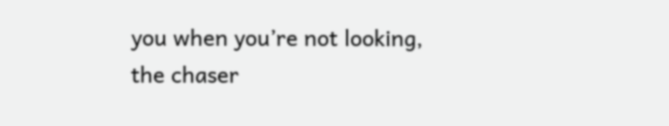you when you’re not looking, the chaser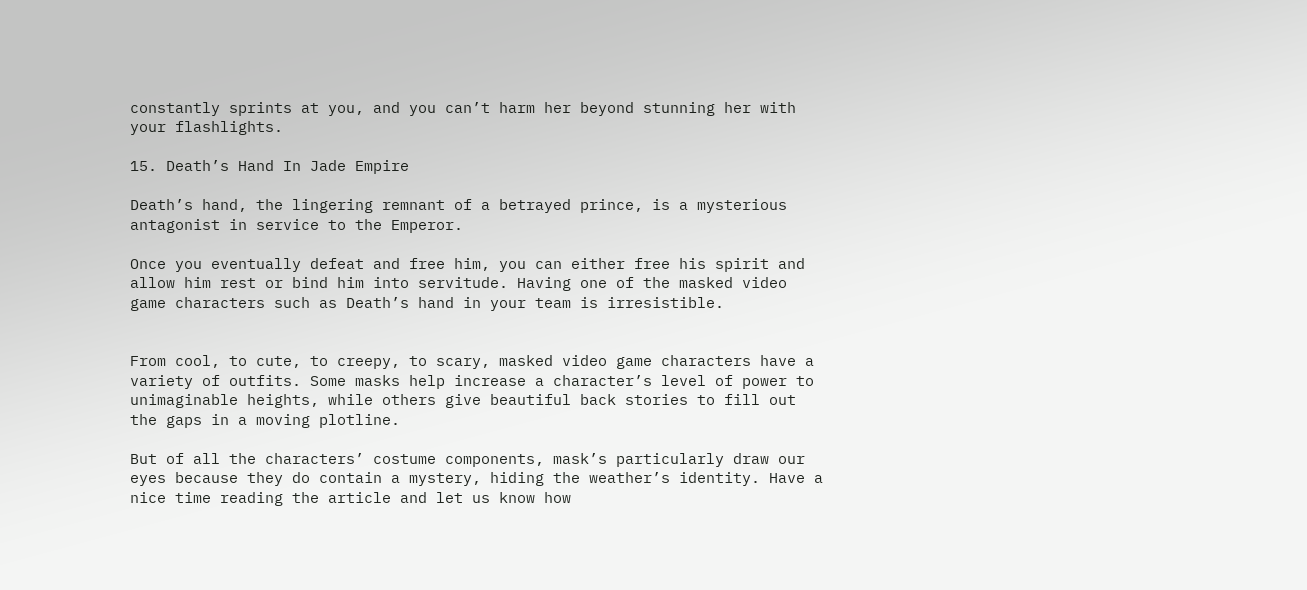constantly sprints at you, and you can’t harm her beyond stunning her with your flashlights.

15. Death’s Hand In Jade Empire

Death’s hand, the lingering remnant of a betrayed prince, is a mysterious antagonist in service to the Emperor.

Once you eventually defeat and free him, you can either free his spirit and allow him rest or bind him into servitude. Having one of the masked video game characters such as Death’s hand in your team is irresistible.


From cool, to cute, to creepy, to scary, masked video game characters have a variety of outfits. Some masks help increase a character’s level of power to unimaginable heights, while others give beautiful back stories to fill out the gaps in a moving plotline.

But of all the characters’ costume components, mask’s particularly draw our eyes because they do contain a mystery, hiding the weather’s identity. Have a nice time reading the article and let us know how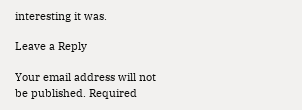interesting it was.

Leave a Reply

Your email address will not be published. Required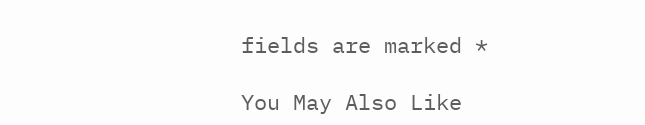fields are marked *

You May Also Like